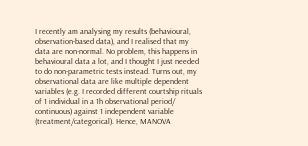I recently am analysing my results (behavioural, observation-based data), and I realised that my data are non-normal. No problem, this happens in behavioural data a lot, and I thought I just needed to do non-parametric tests instead. Turns out, my observational data are like multiple dependent variables (e.g. I recorded different courtship rituals of 1 individual in a 1h observational period/ continuous) against 1 independent variable (treatment/categorical). Hence, MANOVA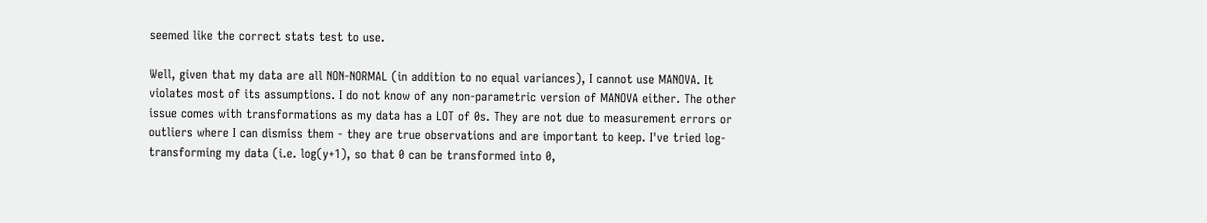seemed like the correct stats test to use.

Well, given that my data are all NON-NORMAL (in addition to no equal variances), I cannot use MANOVA. It violates most of its assumptions. I do not know of any non-parametric version of MANOVA either. The other issue comes with transformations as my data has a LOT of 0s. They are not due to measurement errors or outliers where I can dismiss them - they are true observations and are important to keep. I've tried log-transforming my data (i.e. log(y+1), so that 0 can be transformed into 0,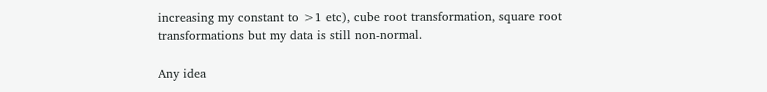increasing my constant to >1 etc), cube root transformation, square root transformations but my data is still non-normal.

Any idea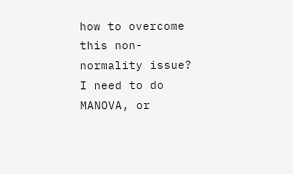how to overcome this non-normality issue? I need to do MANOVA, or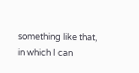something like that, in which I can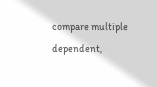compare multiple dependent,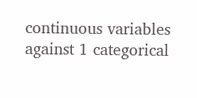continuous variables against 1 categorical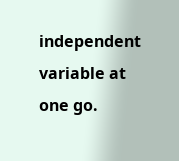independent variable at one go.